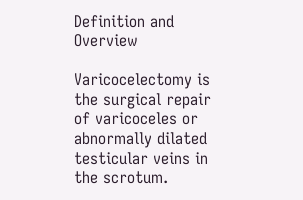Definition and Overview

Varicocelectomy is the surgical repair of varicoceles or abnormally dilated testicular veins in the scrotum.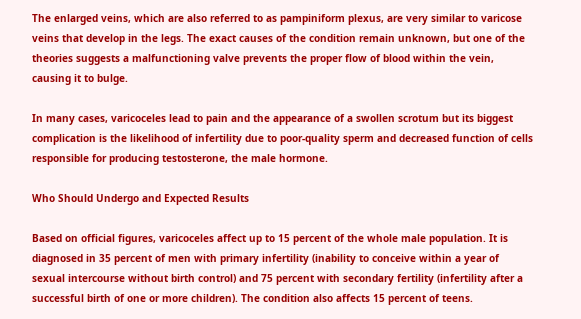The enlarged veins, which are also referred to as pampiniform plexus, are very similar to varicose veins that develop in the legs. The exact causes of the condition remain unknown, but one of the theories suggests a malfunctioning valve prevents the proper flow of blood within the vein, causing it to bulge.

In many cases, varicoceles lead to pain and the appearance of a swollen scrotum but its biggest complication is the likelihood of infertility due to poor-quality sperm and decreased function of cells responsible for producing testosterone, the male hormone.

Who Should Undergo and Expected Results

Based on official figures, varicoceles affect up to 15 percent of the whole male population. It is diagnosed in 35 percent of men with primary infertility (inability to conceive within a year of sexual intercourse without birth control) and 75 percent with secondary fertility (infertility after a successful birth of one or more children). The condition also affects 15 percent of teens.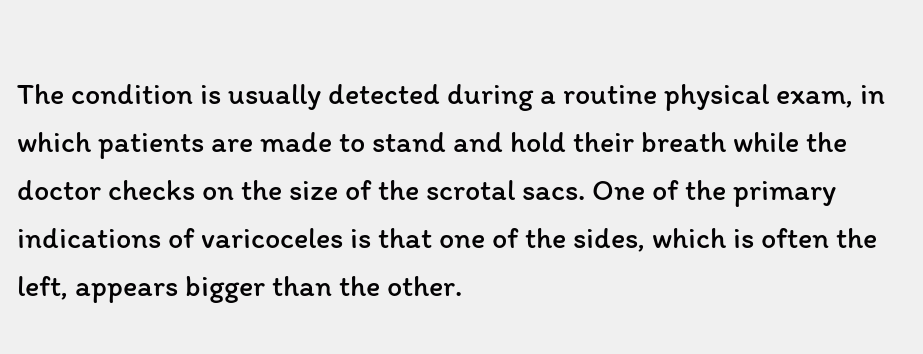The condition is usually detected during a routine physical exam, in which patients are made to stand and hold their breath while the doctor checks on the size of the scrotal sacs. One of the primary indications of varicoceles is that one of the sides, which is often the left, appears bigger than the other.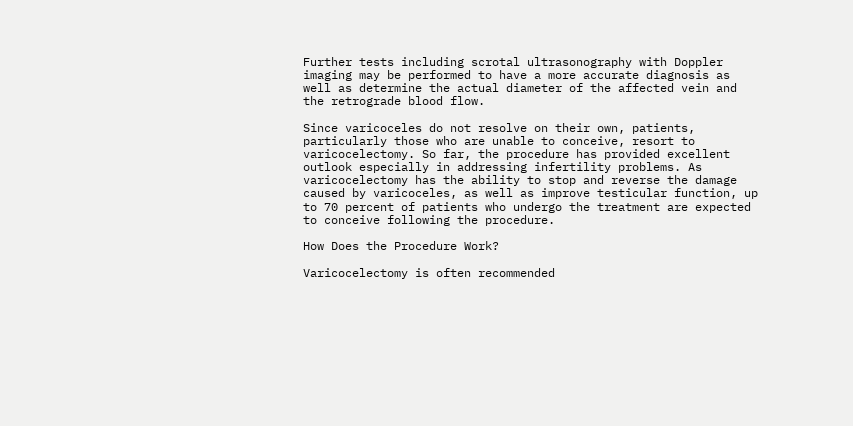Further tests including scrotal ultrasonography with Doppler imaging may be performed to have a more accurate diagnosis as well as determine the actual diameter of the affected vein and the retrograde blood flow.

Since varicoceles do not resolve on their own, patients, particularly those who are unable to conceive, resort to varicocelectomy. So far, the procedure has provided excellent outlook especially in addressing infertility problems. As varicocelectomy has the ability to stop and reverse the damage caused by varicoceles, as well as improve testicular function, up to 70 percent of patients who undergo the treatment are expected to conceive following the procedure.

How Does the Procedure Work?

Varicocelectomy is often recommended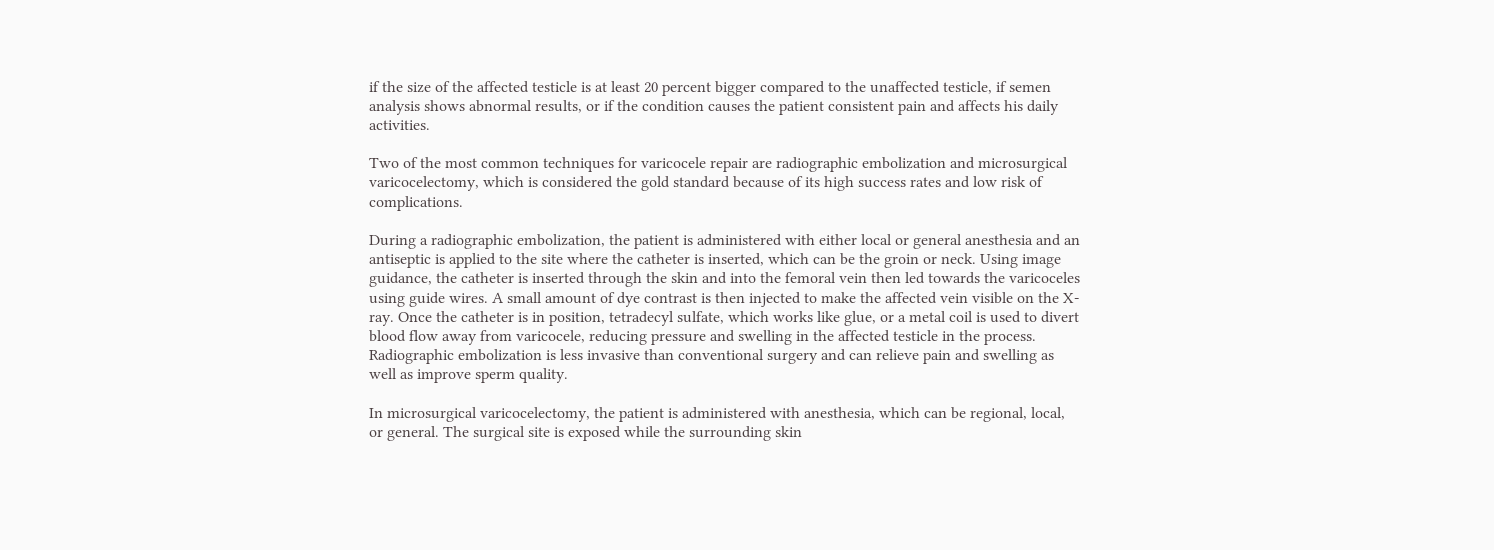if the size of the affected testicle is at least 20 percent bigger compared to the unaffected testicle, if semen analysis shows abnormal results, or if the condition causes the patient consistent pain and affects his daily activities.

Two of the most common techniques for varicocele repair are radiographic embolization and microsurgical varicocelectomy, which is considered the gold standard because of its high success rates and low risk of complications.

During a radiographic embolization, the patient is administered with either local or general anesthesia and an antiseptic is applied to the site where the catheter is inserted, which can be the groin or neck. Using image guidance, the catheter is inserted through the skin and into the femoral vein then led towards the varicoceles using guide wires. A small amount of dye contrast is then injected to make the affected vein visible on the X-ray. Once the catheter is in position, tetradecyl sulfate, which works like glue, or a metal coil is used to divert blood flow away from varicocele, reducing pressure and swelling in the affected testicle in the process. Radiographic embolization is less invasive than conventional surgery and can relieve pain and swelling as well as improve sperm quality.

In microsurgical varicocelectomy, the patient is administered with anesthesia, which can be regional, local, or general. The surgical site is exposed while the surrounding skin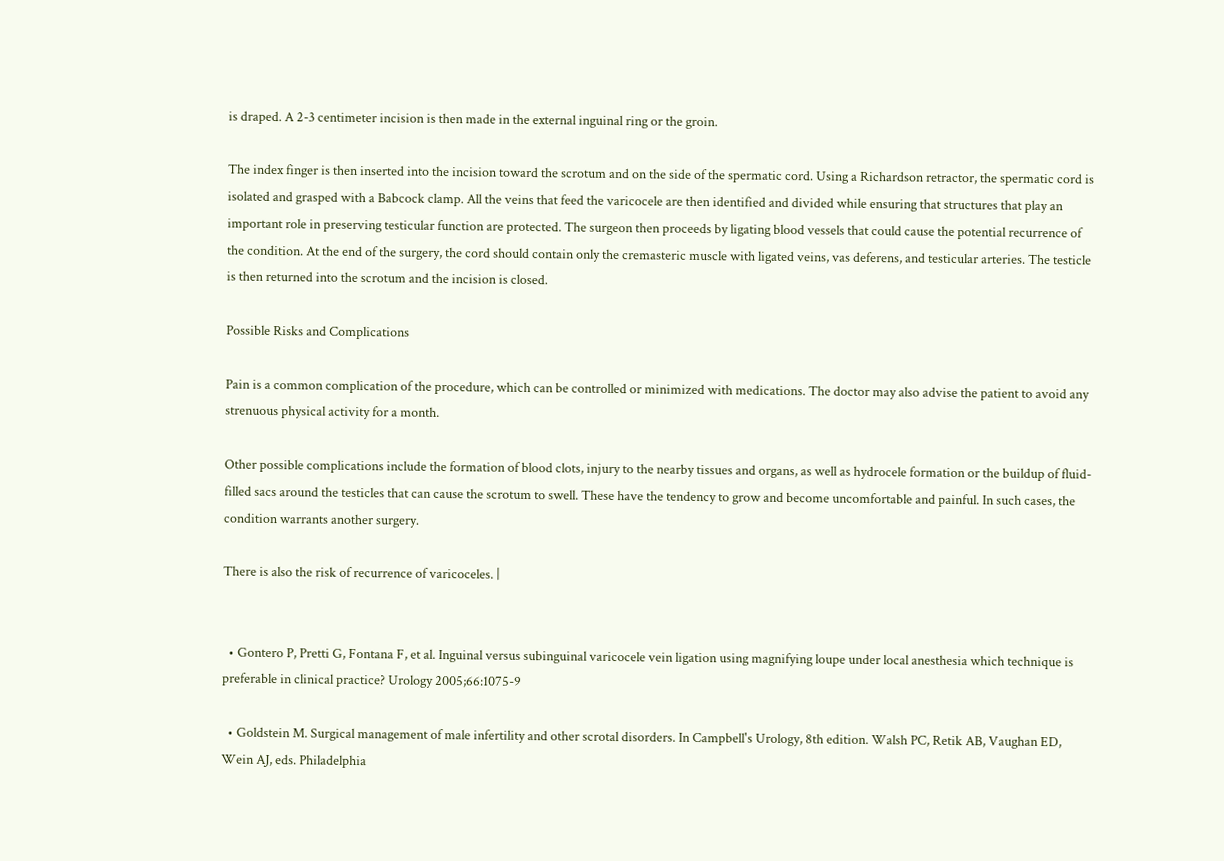is draped. A 2-3 centimeter incision is then made in the external inguinal ring or the groin.

The index finger is then inserted into the incision toward the scrotum and on the side of the spermatic cord. Using a Richardson retractor, the spermatic cord is isolated and grasped with a Babcock clamp. All the veins that feed the varicocele are then identified and divided while ensuring that structures that play an important role in preserving testicular function are protected. The surgeon then proceeds by ligating blood vessels that could cause the potential recurrence of the condition. At the end of the surgery, the cord should contain only the cremasteric muscle with ligated veins, vas deferens, and testicular arteries. The testicle is then returned into the scrotum and the incision is closed.

Possible Risks and Complications

Pain is a common complication of the procedure, which can be controlled or minimized with medications. The doctor may also advise the patient to avoid any strenuous physical activity for a month.

Other possible complications include the formation of blood clots, injury to the nearby tissues and organs, as well as hydrocele formation or the buildup of fluid-filled sacs around the testicles that can cause the scrotum to swell. These have the tendency to grow and become uncomfortable and painful. In such cases, the condition warrants another surgery.

There is also the risk of recurrence of varicoceles. |


  • Gontero P, Pretti G, Fontana F, et al. Inguinal versus subinguinal varicocele vein ligation using magnifying loupe under local anesthesia which technique is preferable in clinical practice? Urology 2005;66:1075-9

  • Goldstein M. Surgical management of male infertility and other scrotal disorders. In Campbell's Urology, 8th edition. Walsh PC, Retik AB, Vaughan ED, Wein AJ, eds. Philadelphia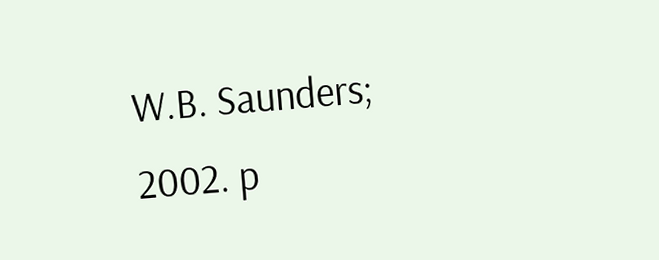W.B. Saunders; 2002. p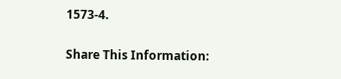1573-4.

Share This Information: